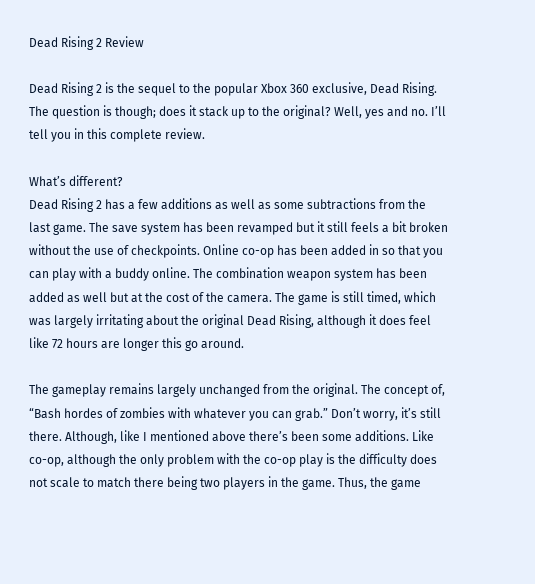Dead Rising 2 Review

Dead Rising 2 is the sequel to the popular Xbox 360 exclusive, Dead Rising. The question is though; does it stack up to the original? Well, yes and no. I’ll tell you in this complete review.

What’s different?
Dead Rising 2 has a few additions as well as some subtractions from the last game. The save system has been revamped but it still feels a bit broken without the use of checkpoints. Online co-op has been added in so that you can play with a buddy online. The combination weapon system has been added as well but at the cost of the camera. The game is still timed, which was largely irritating about the original Dead Rising, although it does feel like 72 hours are longer this go around.

The gameplay remains largely unchanged from the original. The concept of, “Bash hordes of zombies with whatever you can grab.” Don’t worry, it’s still there. Although, like I mentioned above there’s been some additions. Like co-op, although the only problem with the co-op play is the difficulty does not scale to match there being two players in the game. Thus, the game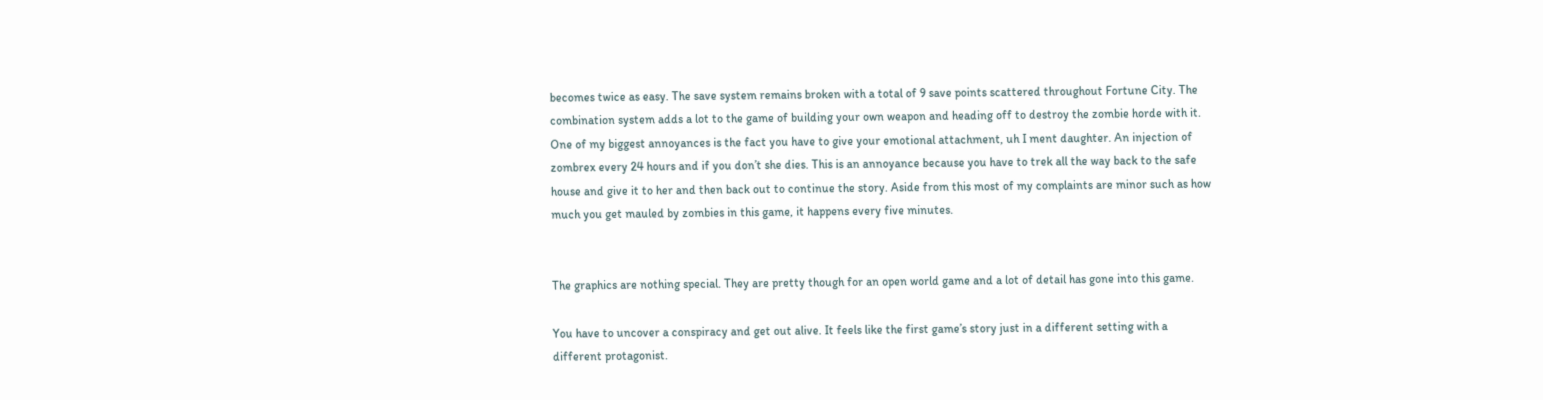becomes twice as easy. The save system remains broken with a total of 9 save points scattered throughout Fortune City. The combination system adds a lot to the game of building your own weapon and heading off to destroy the zombie horde with it. One of my biggest annoyances is the fact you have to give your emotional attachment, uh I ment daughter. An injection of zombrex every 24 hours and if you don’t she dies. This is an annoyance because you have to trek all the way back to the safe house and give it to her and then back out to continue the story. Aside from this most of my complaints are minor such as how much you get mauled by zombies in this game, it happens every five minutes.


The graphics are nothing special. They are pretty though for an open world game and a lot of detail has gone into this game.

You have to uncover a conspiracy and get out alive. It feels like the first game’s story just in a different setting with a different protagonist.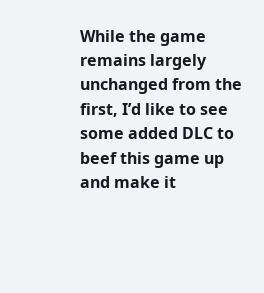While the game remains largely unchanged from the first, I’d like to see some added DLC to beef this game up and make it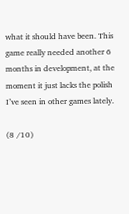what it should have been. This game really needed another 6 months in development, at the moment it just lacks the polish I’ve seen in other games lately.

(8 /10)